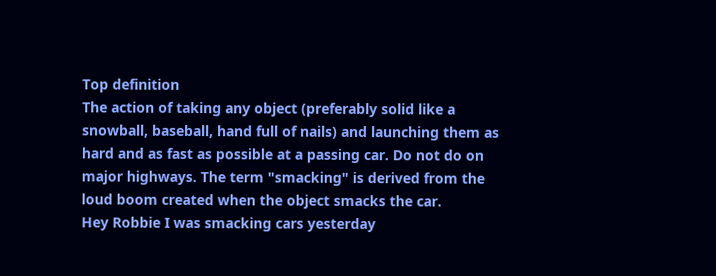Top definition
The action of taking any object (preferably solid like a snowball, baseball, hand full of nails) and launching them as hard and as fast as possible at a passing car. Do not do on major highways. The term "smacking" is derived from the loud boom created when the object smacks the car.
Hey Robbie I was smacking cars yesterday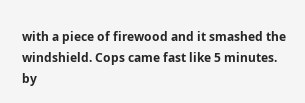with a piece of firewood and it smashed the windshield. Cops came fast like 5 minutes.
by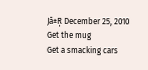Jā±Ŗ December 25, 2010
Get the mug
Get a smacking cars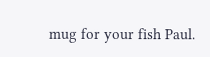mug for your fish Paul.